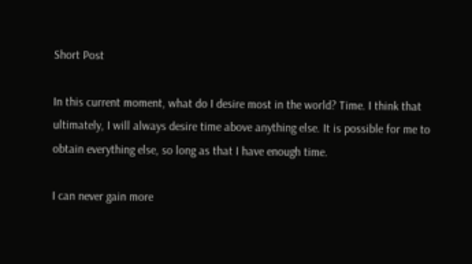Short Post

In this current moment, what do I desire most in the world? Time. I think that ultimately, I will always desire time above anything else. It is possible for me to obtain everything else, so long as that I have enough time.

I can never gain more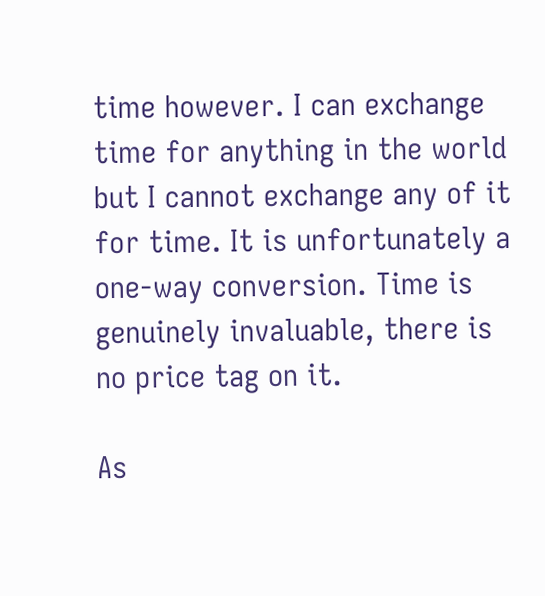time however. I can exchange time for anything in the world but I cannot exchange any of it for time. It is unfortunately a one-way conversion. Time is genuinely invaluable, there is no price tag on it.

As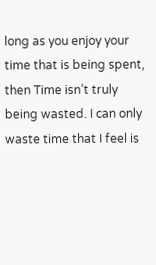long as you enjoy your time that is being spent, then Time isn’t truly being wasted. I can only waste time that I feel is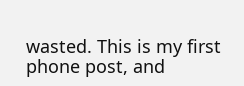wasted. This is my first phone post, and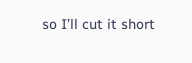so I’ll cut it short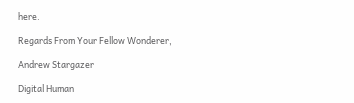here.

Regards From Your Fellow Wonderer,

Andrew Stargazer

Digital Human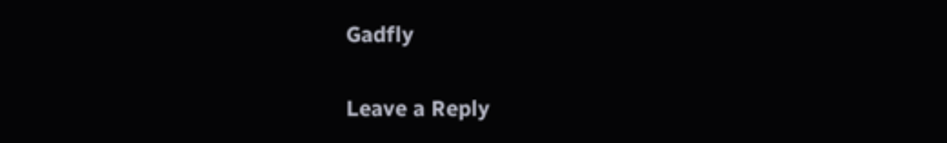Gadfly

Leave a Reply